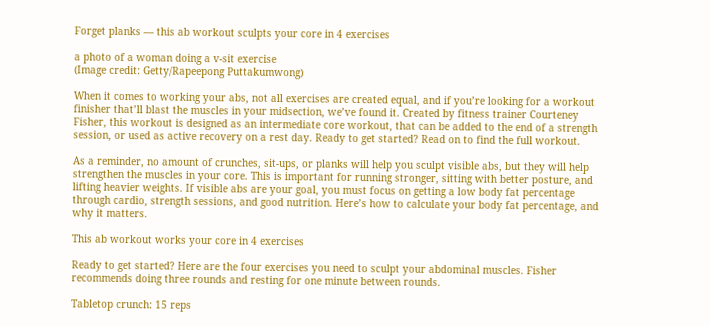Forget planks — this ab workout sculpts your core in 4 exercises

a photo of a woman doing a v-sit exercise
(Image credit: Getty/Rapeepong Puttakumwong)

When it comes to working your abs, not all exercises are created equal, and if you’re looking for a workout finisher that’ll blast the muscles in your midsection, we’ve found it. Created by fitness trainer Courteney Fisher, this workout is designed as an intermediate core workout, that can be added to the end of a strength session, or used as active recovery on a rest day. Ready to get started? Read on to find the full workout.

As a reminder, no amount of crunches, sit-ups, or planks will help you sculpt visible abs, but they will help strengthen the muscles in your core. This is important for running stronger, sitting with better posture, and lifting heavier weights. If visible abs are your goal, you must focus on getting a low body fat percentage through cardio, strength sessions, and good nutrition. Here’s how to calculate your body fat percentage, and why it matters.

This ab workout works your core in 4 exercises

Ready to get started? Here are the four exercises you need to sculpt your abdominal muscles. Fisher recommends doing three rounds and resting for one minute between rounds.

Tabletop crunch: 15 reps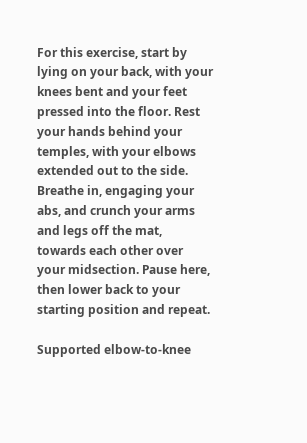For this exercise, start by lying on your back, with your knees bent and your feet pressed into the floor. Rest your hands behind your temples, with your elbows extended out to the side. Breathe in, engaging your abs, and crunch your arms and legs off the mat, towards each other over your midsection. Pause here, then lower back to your starting position and repeat.

Supported elbow-to-knee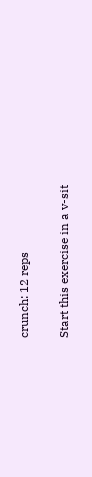crunch: 12 reps

Start this exercise in a v-sit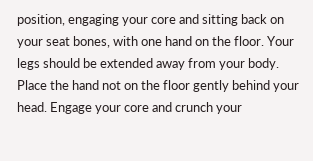position, engaging your core and sitting back on your seat bones, with one hand on the floor. Your legs should be extended away from your body. Place the hand not on the floor gently behind your head. Engage your core and crunch your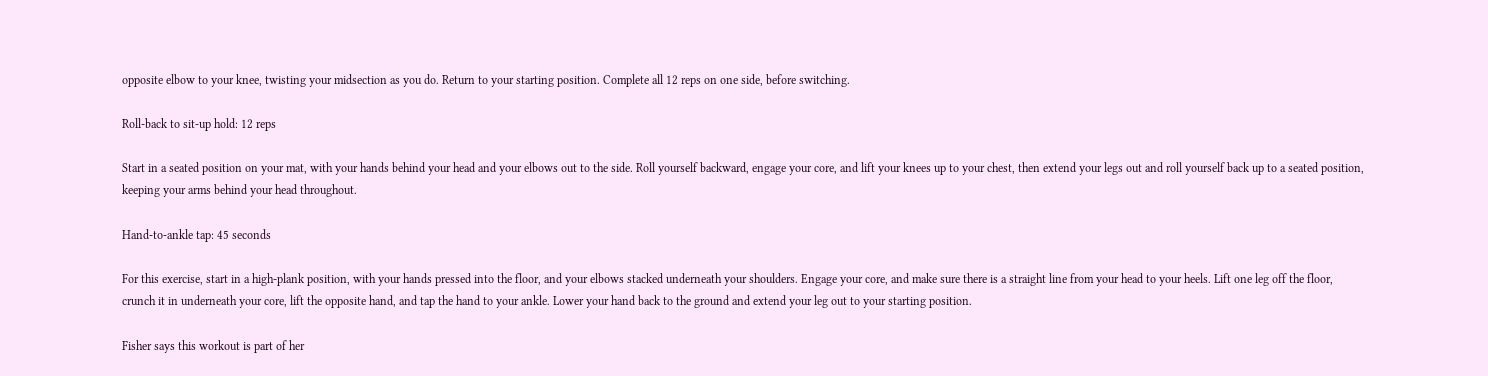opposite elbow to your knee, twisting your midsection as you do. Return to your starting position. Complete all 12 reps on one side, before switching.

Roll-back to sit-up hold: 12 reps

Start in a seated position on your mat, with your hands behind your head and your elbows out to the side. Roll yourself backward, engage your core, and lift your knees up to your chest, then extend your legs out and roll yourself back up to a seated position, keeping your arms behind your head throughout.

Hand-to-ankle tap: 45 seconds

For this exercise, start in a high-plank position, with your hands pressed into the floor, and your elbows stacked underneath your shoulders. Engage your core, and make sure there is a straight line from your head to your heels. Lift one leg off the floor, crunch it in underneath your core, lift the opposite hand, and tap the hand to your ankle. Lower your hand back to the ground and extend your leg out to your starting position.

Fisher says this workout is part of her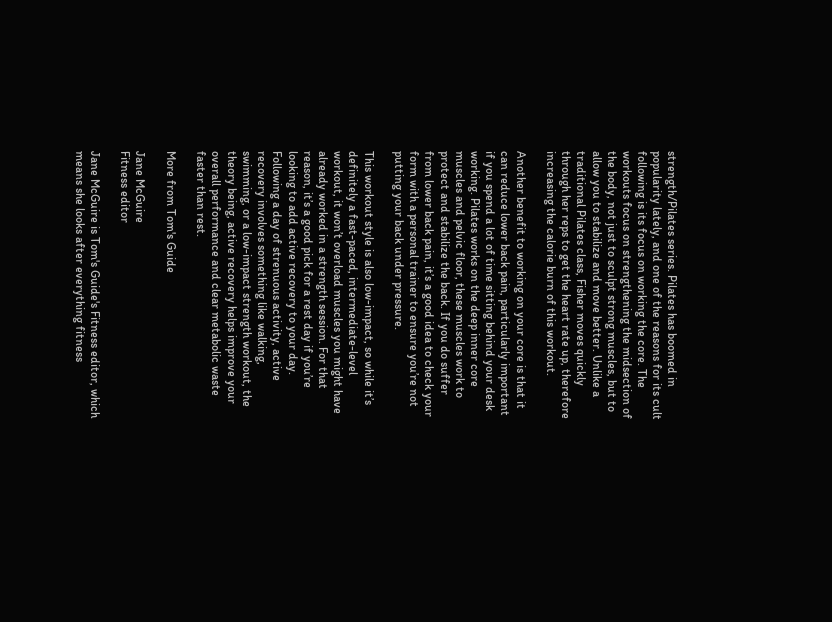strength/Pilates series. Pilates has boomed in popularity lately, and one of the reasons for its cult following is its focus on working the core. The workouts focus on strengthening the midsection of the body, not just to sculpt strong muscles, but to allow you to stabilize and move better. Unlike a traditional Pilates class, Fisher moves quickly through her reps to get the heart rate up, therefore increasing the calorie burn of this workout.

Another benefit to working on your core is that it can reduce lower back pain, particularly important if you spend a lot of time sitting behind your desk working. Pilates works on the deep inner core muscles and pelvic floor, these muscles work to protect and stabilize the back. If you do suffer from lower back pain, it’s a good idea to check your form with a personal trainer to ensure you’re not putting your back under pressure.

This workout style is also low-impact, so while it’s definitely a fast-paced, intermediate-level workout, it won’t overload muscles you might have already worked in a strength session. For that reason, it’s a good pick for a rest day if you’re looking to add active recovery to your day. Following a day of strenuous activity, active recovery involves something like walking, swimming, or a low-impact strength workout, the theory being, active recovery helps improve your overall performance and clear metabolic waste faster than rest.

More from Tom's Guide

Jane McGuire
Fitness editor

Jane McGuire is Tom's Guide's Fitness editor, which means she looks after everything fitness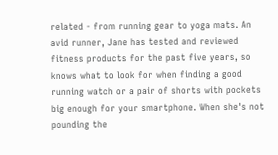related - from running gear to yoga mats. An avid runner, Jane has tested and reviewed fitness products for the past five years, so knows what to look for when finding a good running watch or a pair of shorts with pockets big enough for your smartphone. When she's not pounding the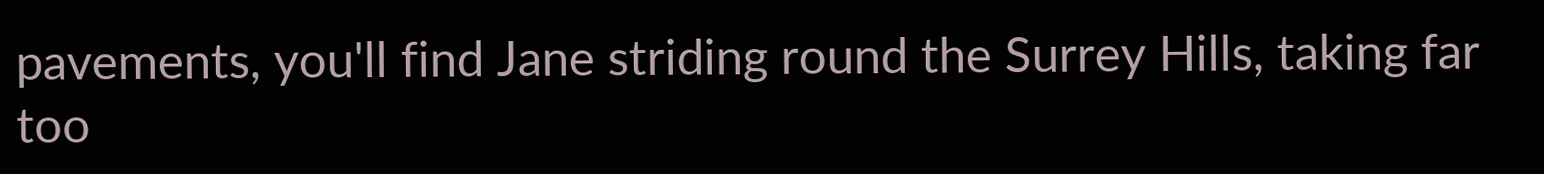pavements, you'll find Jane striding round the Surrey Hills, taking far too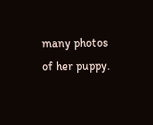many photos of her puppy.